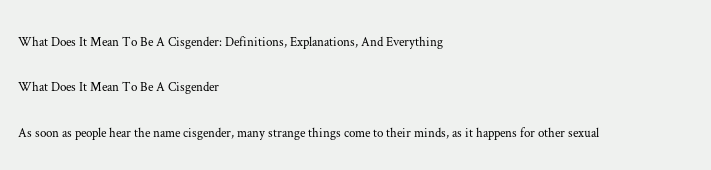What Does It Mean To Be A Cisgender: Definitions, Explanations, And Everything

What Does It Mean To Be A Cisgender

As soon as people hear the name cisgender, many strange things come to their minds, as it happens for other sexual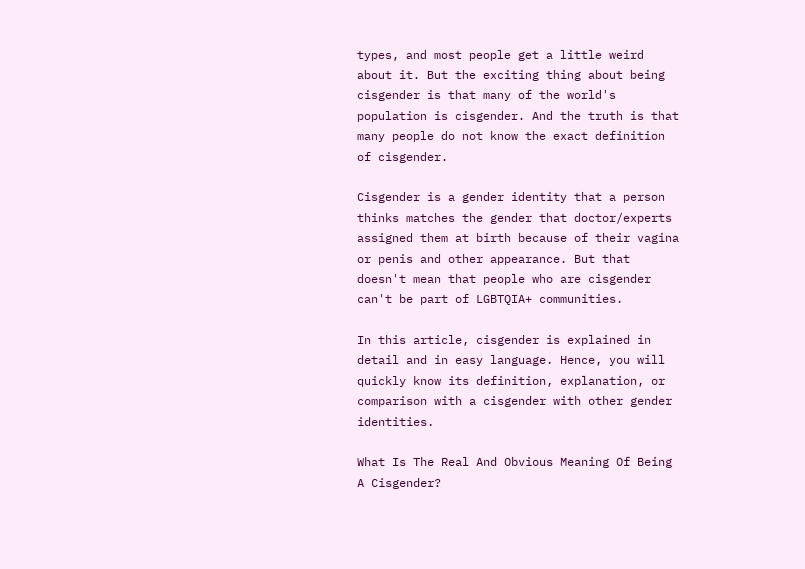types, and most people get a little weird about it. But the exciting thing about being cisgender is that many of the world's population is cisgender. And the truth is that many people do not know the exact definition of cisgender.

Cisgender is a gender identity that a person thinks matches the gender that doctor/experts assigned them at birth because of their vagina or penis and other appearance. But that doesn't mean that people who are cisgender can't be part of LGBTQIA+ communities.

In this article, cisgender is explained in detail and in easy language. Hence, you will quickly know its definition, explanation, or comparison with a cisgender with other gender identities.

What Is The Real And Obvious Meaning Of Being A Cisgender?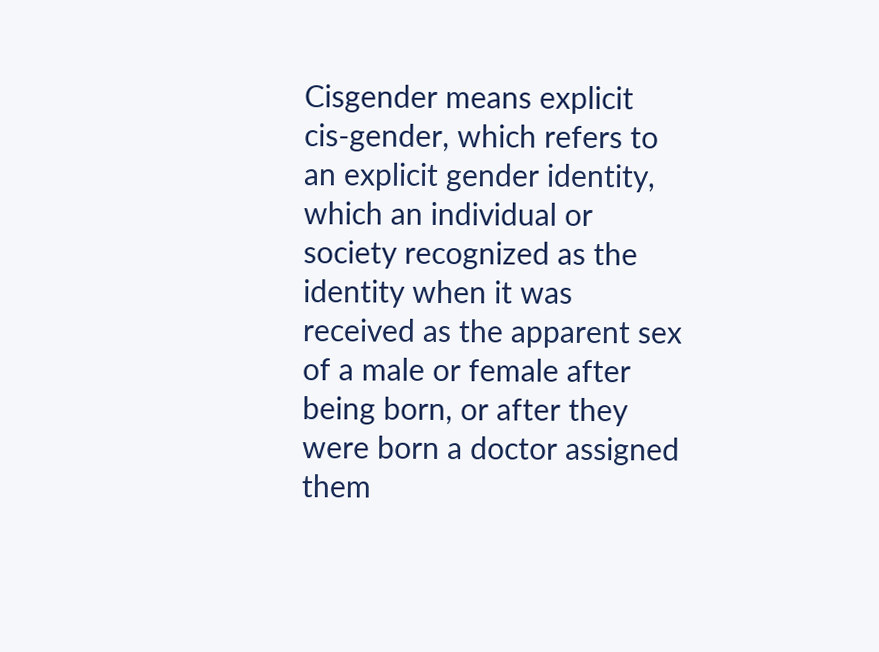Cisgender means explicit cis-gender, which refers to an explicit gender identity, which an individual or society recognized as the identity when it was received as the apparent sex of a male or female after being born, or after they were born a doctor assigned them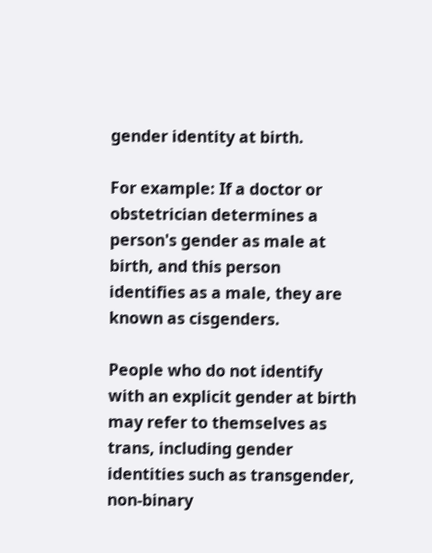gender identity at birth.

For example: If a doctor or obstetrician determines a person's gender as male at birth, and this person identifies as a male, they are known as cisgenders.

People who do not identify with an explicit gender at birth may refer to themselves as trans, including gender identities such as transgender, non-binary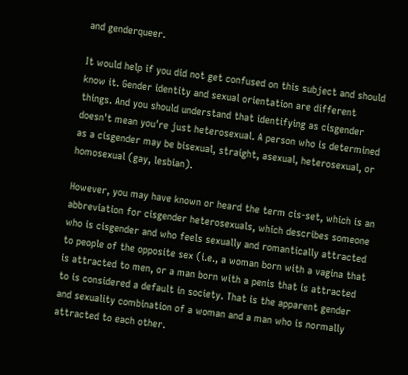and genderqueer.

It would help if you did not get confused on this subject and should know it. Gender identity and sexual orientation are different things. And you should understand that identifying as cisgender doesn't mean you're just heterosexual. A person who is determined as a cisgender may be bisexual, straight, asexual, heterosexual, or homosexual (gay, lesbian).

However, you may have known or heard the term cis-set, which is an abbreviation for cisgender heterosexuals, which describes someone who is cisgender and who feels sexually and romantically attracted to people of the opposite sex (i.e., a woman born with a vagina that is attracted to men, or a man born with a penis that is attracted to is considered a default in society. That is the apparent gender and sexuality combination of a woman and a man who is normally attracted to each other.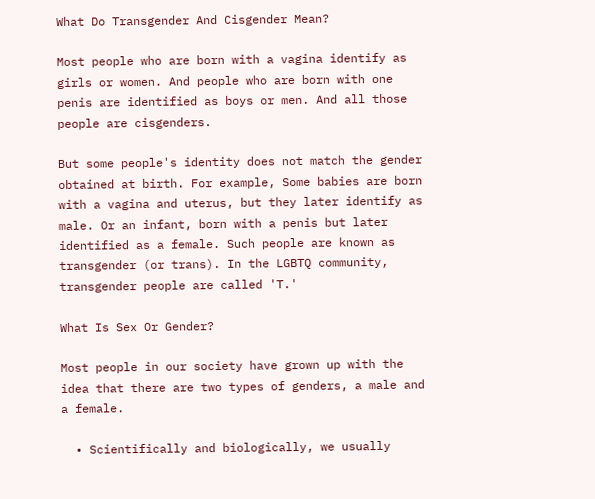What Do Transgender And Cisgender Mean?

Most people who are born with a vagina identify as girls or women. And people who are born with one penis are identified as boys or men. And all those people are cisgenders.

But some people's identity does not match the gender obtained at birth. For example, Some babies are born with a vagina and uterus, but they later identify as male. Or an infant, born with a penis but later identified as a female. Such people are known as transgender (or trans). In the LGBTQ community, transgender people are called 'T.'

What Is Sex Or Gender?

Most people in our society have grown up with the idea that there are two types of genders, a male and a female.

  • Scientifically and biologically, we usually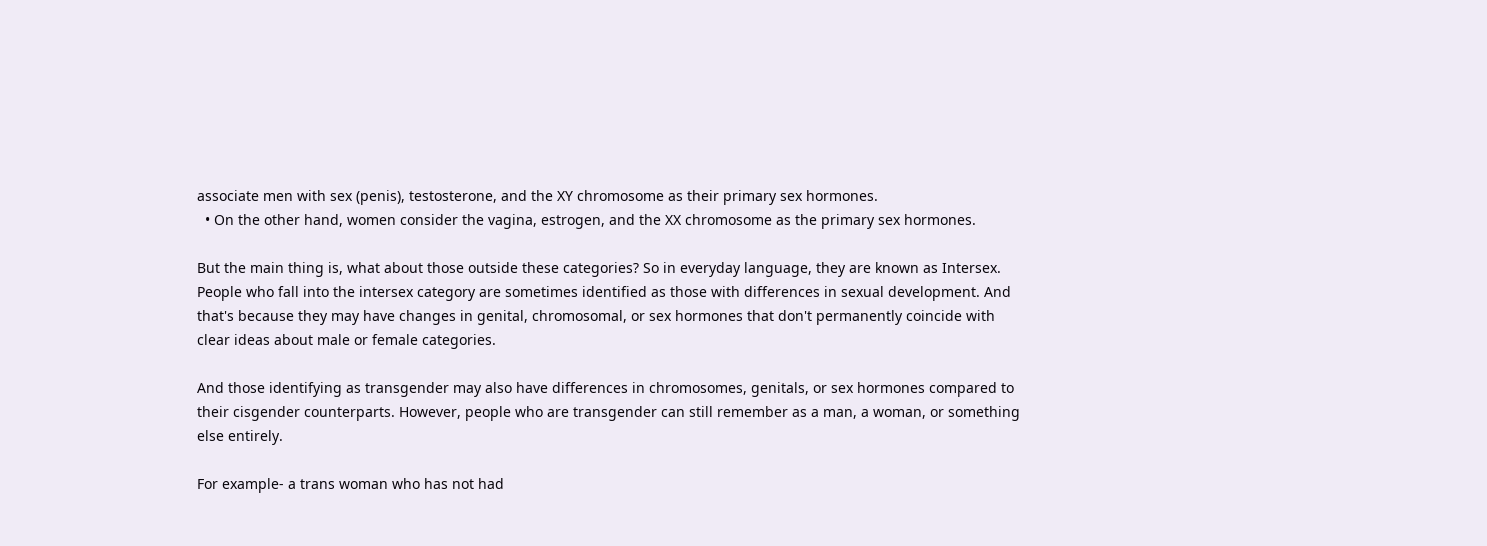associate men with sex (penis), testosterone, and the XY chromosome as their primary sex hormones.
  • On the other hand, women consider the vagina, estrogen, and the XX chromosome as the primary sex hormones.

But the main thing is, what about those outside these categories? So in everyday language, they are known as Intersex. People who fall into the intersex category are sometimes identified as those with differences in sexual development. And that's because they may have changes in genital, chromosomal, or sex hormones that don't permanently coincide with clear ideas about male or female categories.

And those identifying as transgender may also have differences in chromosomes, genitals, or sex hormones compared to their cisgender counterparts. However, people who are transgender can still remember as a man, a woman, or something else entirely.

For example- a trans woman who has not had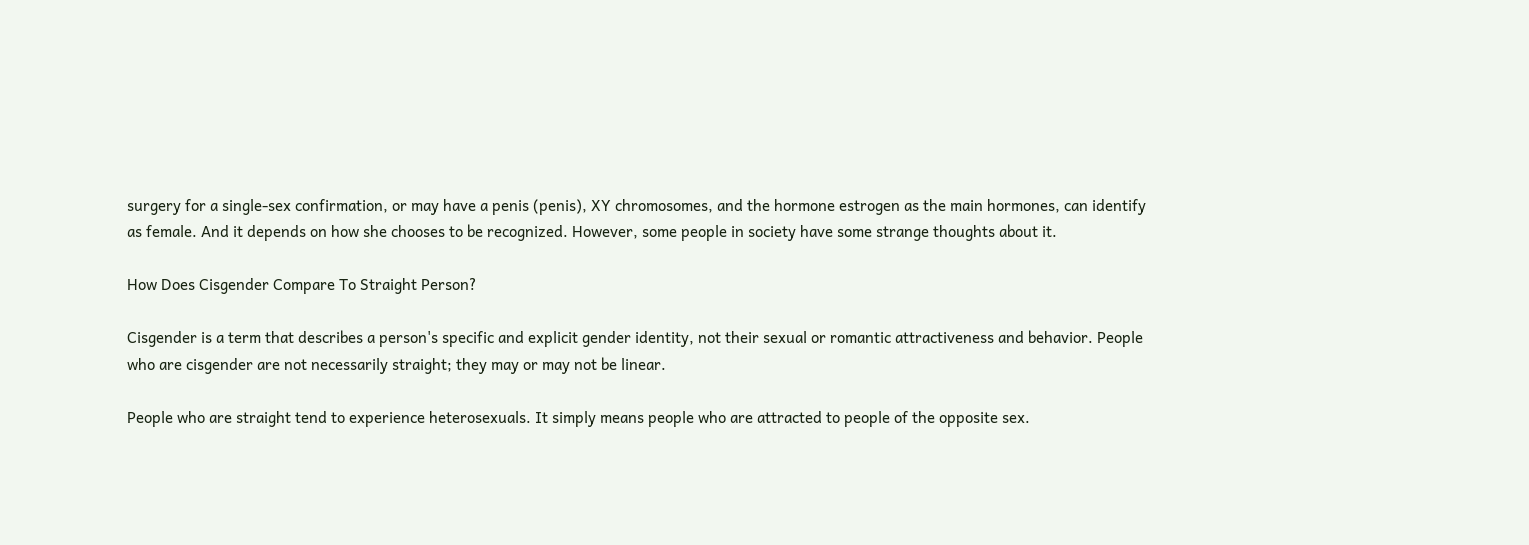surgery for a single-sex confirmation, or may have a penis (penis), XY chromosomes, and the hormone estrogen as the main hormones, can identify as female. And it depends on how she chooses to be recognized. However, some people in society have some strange thoughts about it.

How Does Cisgender Compare To Straight Person?

Cisgender is a term that describes a person's specific and explicit gender identity, not their sexual or romantic attractiveness and behavior. People who are cisgender are not necessarily straight; they may or may not be linear.

People who are straight tend to experience heterosexuals. It simply means people who are attracted to people of the opposite sex.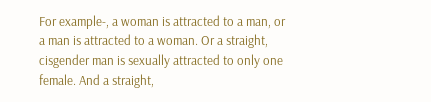For example-, a woman is attracted to a man, or a man is attracted to a woman. Or a straight, cisgender man is sexually attracted to only one female. And a straight,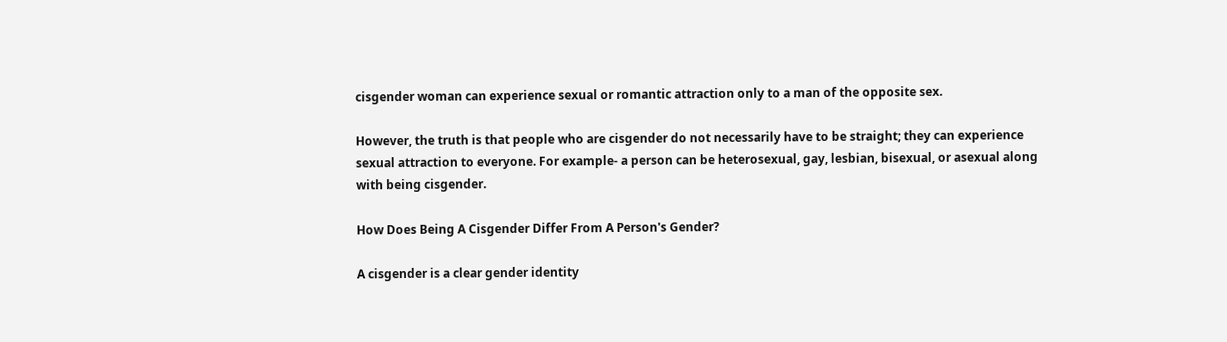cisgender woman can experience sexual or romantic attraction only to a man of the opposite sex.

However, the truth is that people who are cisgender do not necessarily have to be straight; they can experience sexual attraction to everyone. For example- a person can be heterosexual, gay, lesbian, bisexual, or asexual along with being cisgender.

How Does Being A Cisgender Differ From A Person's Gender?

A cisgender is a clear gender identity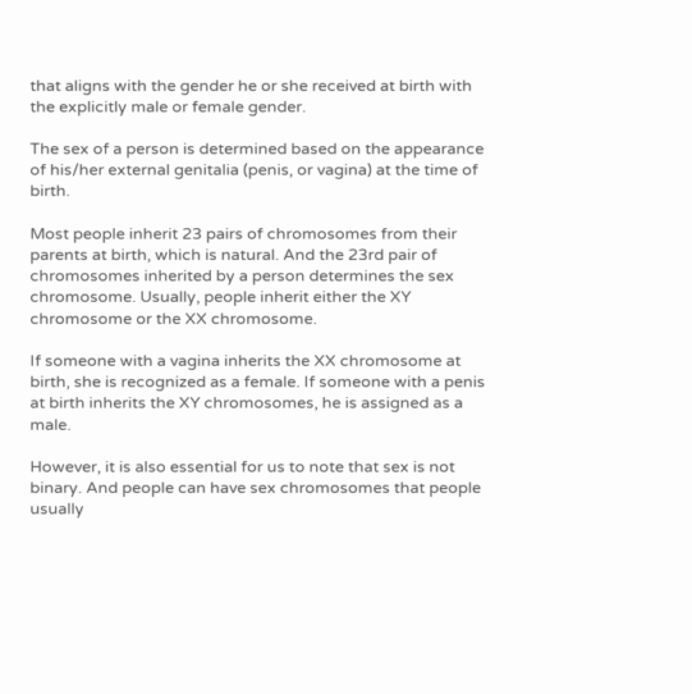that aligns with the gender he or she received at birth with the explicitly male or female gender.

The sex of a person is determined based on the appearance of his/her external genitalia (penis, or vagina) at the time of birth.

Most people inherit 23 pairs of chromosomes from their parents at birth, which is natural. And the 23rd pair of chromosomes inherited by a person determines the sex chromosome. Usually, people inherit either the XY chromosome or the XX chromosome.

If someone with a vagina inherits the XX chromosome at birth, she is recognized as a female. If someone with a penis at birth inherits the XY chromosomes, he is assigned as a male.

However, it is also essential for us to note that sex is not binary. And people can have sex chromosomes that people usually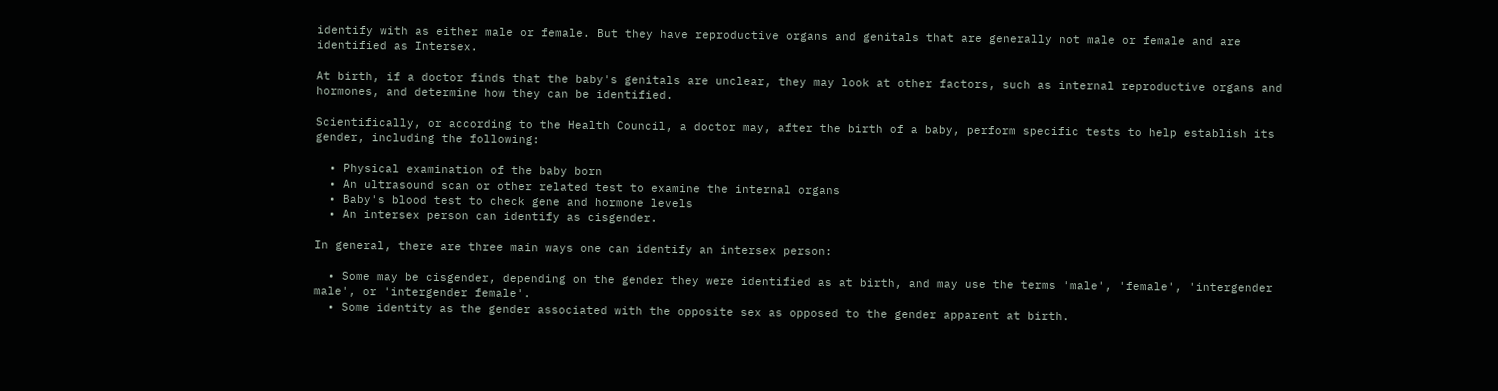identify with as either male or female. But they have reproductive organs and genitals that are generally not male or female and are identified as Intersex.

At birth, if a doctor finds that the baby's genitals are unclear, they may look at other factors, such as internal reproductive organs and hormones, and determine how they can be identified.

Scientifically, or according to the Health Council, a doctor may, after the birth of a baby, perform specific tests to help establish its gender, including the following:

  • Physical examination of the baby born
  • An ultrasound scan or other related test to examine the internal organs
  • Baby's blood test to check gene and hormone levels
  • An intersex person can identify as cisgender.

In general, there are three main ways one can identify an intersex person:

  • Some may be cisgender, depending on the gender they were identified as at birth, and may use the terms 'male', 'female', 'intergender male', or 'intergender female'.
  • Some identity as the gender associated with the opposite sex as opposed to the gender apparent at birth.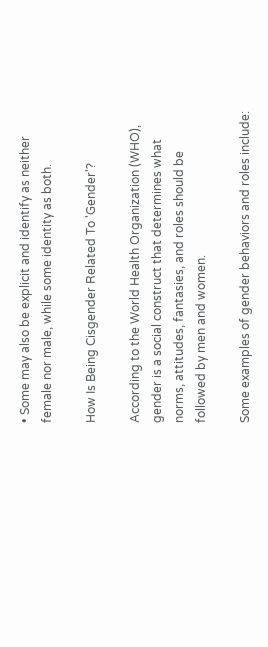• Some may also be explicit and identify as neither female nor male, while some identity as both.

How Is Being Cisgender Related To 'Gender'?

According to the World Health Organization (WHO), gender is a social construct that determines what norms, attitudes, fantasies, and roles should be followed by men and women.

Some examples of gender behaviors and roles include: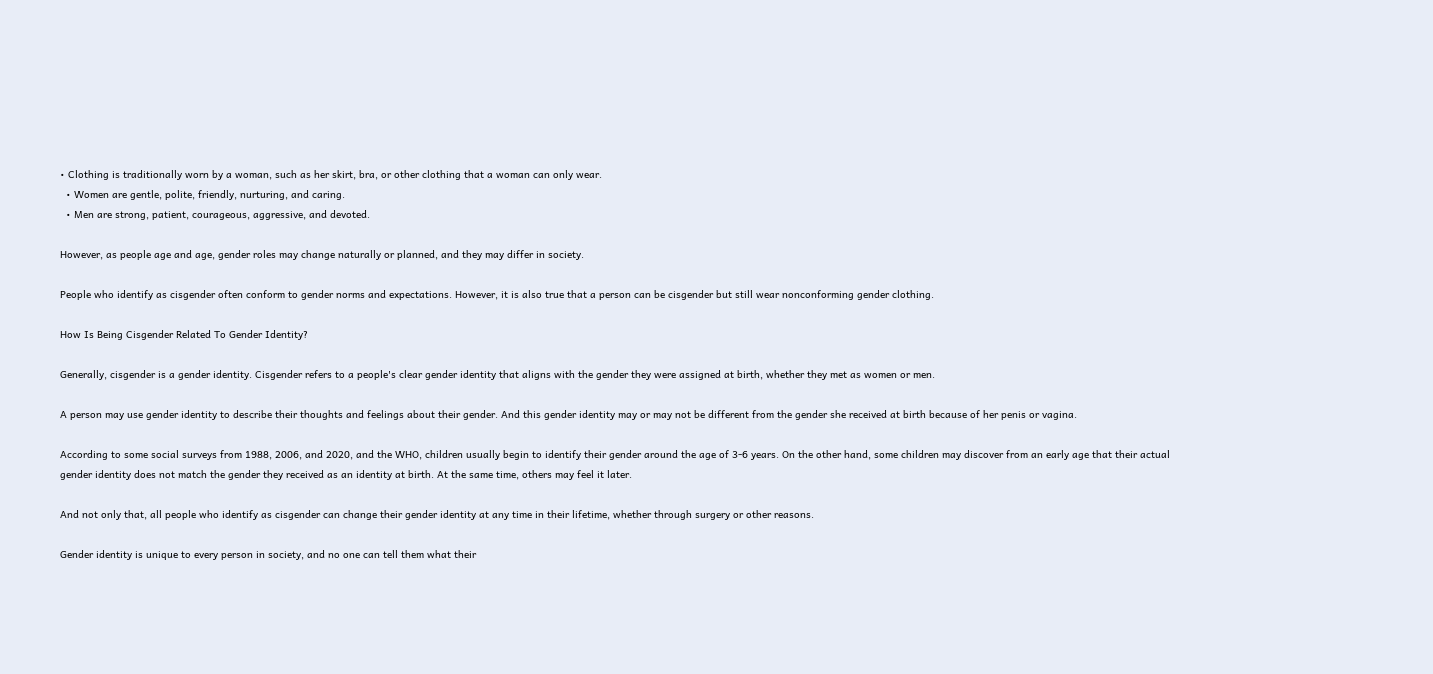• Clothing is traditionally worn by a woman, such as her skirt, bra, or other clothing that a woman can only wear.
  • Women are gentle, polite, friendly, nurturing, and caring.
  • Men are strong, patient, courageous, aggressive, and devoted.

However, as people age and age, gender roles may change naturally or planned, and they may differ in society.

People who identify as cisgender often conform to gender norms and expectations. However, it is also true that a person can be cisgender but still wear nonconforming gender clothing.

How Is Being Cisgender Related To Gender Identity?

Generally, cisgender is a gender identity. Cisgender refers to a people's clear gender identity that aligns with the gender they were assigned at birth, whether they met as women or men.

A person may use gender identity to describe their thoughts and feelings about their gender. And this gender identity may or may not be different from the gender she received at birth because of her penis or vagina.

According to some social surveys from 1988, 2006, and 2020, and the WHO, children usually begin to identify their gender around the age of 3-6 years. On the other hand, some children may discover from an early age that their actual gender identity does not match the gender they received as an identity at birth. At the same time, others may feel it later.

And not only that, all people who identify as cisgender can change their gender identity at any time in their lifetime, whether through surgery or other reasons.

Gender identity is unique to every person in society, and no one can tell them what their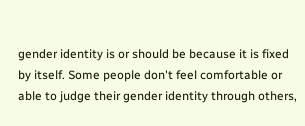gender identity is or should be because it is fixed by itself. Some people don't feel comfortable or able to judge their gender identity through others,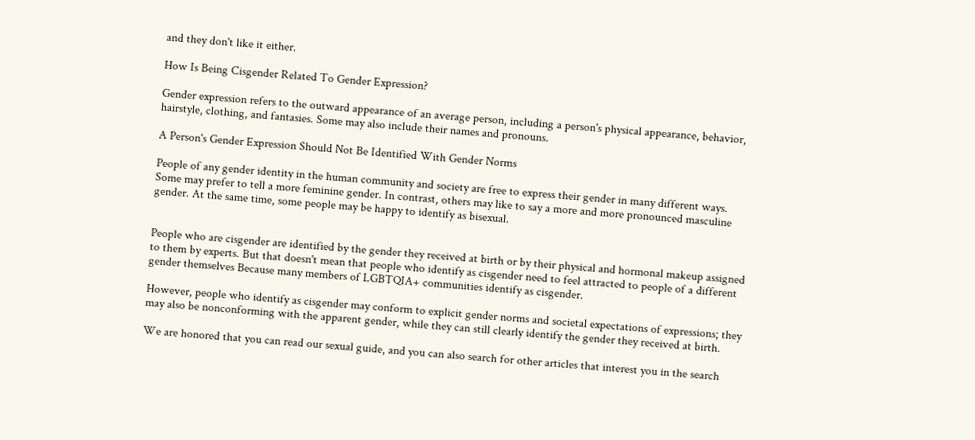and they don't like it either.

How Is Being Cisgender Related To Gender Expression?

Gender expression refers to the outward appearance of an average person, including a person's physical appearance, behavior, hairstyle, clothing, and fantasies. Some may also include their names and pronouns.

A Person's Gender Expression Should Not Be Identified With Gender Norms

People of any gender identity in the human community and society are free to express their gender in many different ways. Some may prefer to tell a more feminine gender. In contrast, others may like to say a more and more pronounced masculine gender. At the same time, some people may be happy to identify as bisexual.


People who are cisgender are identified by the gender they received at birth or by their physical and hormonal makeup assigned to them by experts. But that doesn't mean that people who identify as cisgender need to feel attracted to people of a different gender themselves Because many members of LGBTQIA+ communities identify as cisgender.

However, people who identify as cisgender may conform to explicit gender norms and societal expectations of expressions; they may also be nonconforming with the apparent gender, while they can still clearly identify the gender they received at birth.

We are honored that you can read our sexual guide, and you can also search for other articles that interest you in the search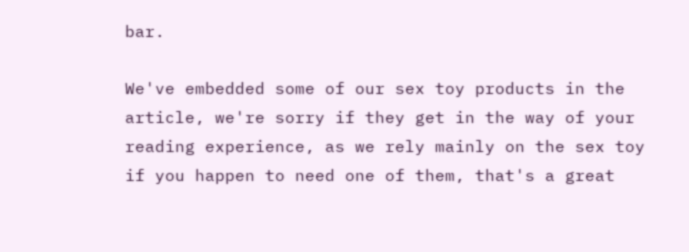bar.

We've embedded some of our sex toy products in the article, we're sorry if they get in the way of your reading experience, as we rely mainly on the sex toy if you happen to need one of them, that's a great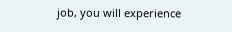job, you will experience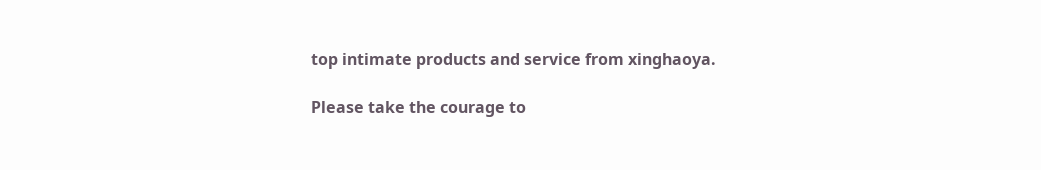top intimate products and service from xinghaoya.

Please take the courage to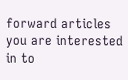forward articles you are interested in to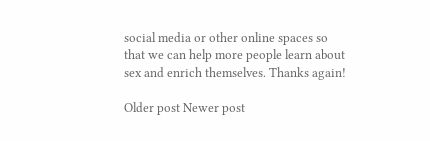social media or other online spaces so that we can help more people learn about sex and enrich themselves. Thanks again!

Older post Newer post